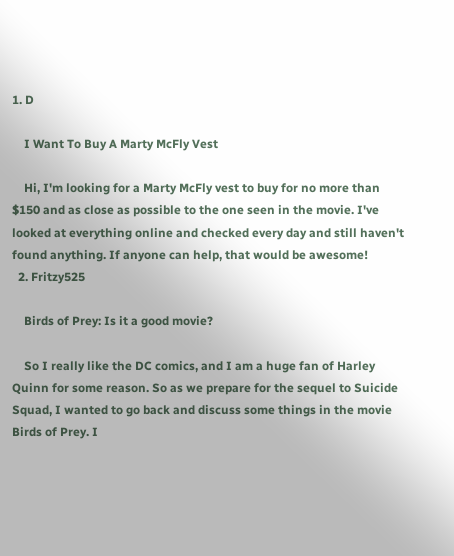1. D

    I Want To Buy A Marty McFly Vest

    Hi, I'm looking for a Marty McFly vest to buy for no more than $150 and as close as possible to the one seen in the movie. I've looked at everything online and checked every day and still haven't found anything. If anyone can help, that would be awesome!
  2. Fritzy525

    Birds of Prey: Is it a good movie?

    So I really like the DC comics, and I am a huge fan of Harley Quinn for some reason. So as we prepare for the sequel to Suicide Squad, I wanted to go back and discuss some things in the movie Birds of Prey. I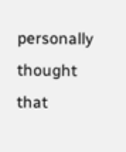personally thought that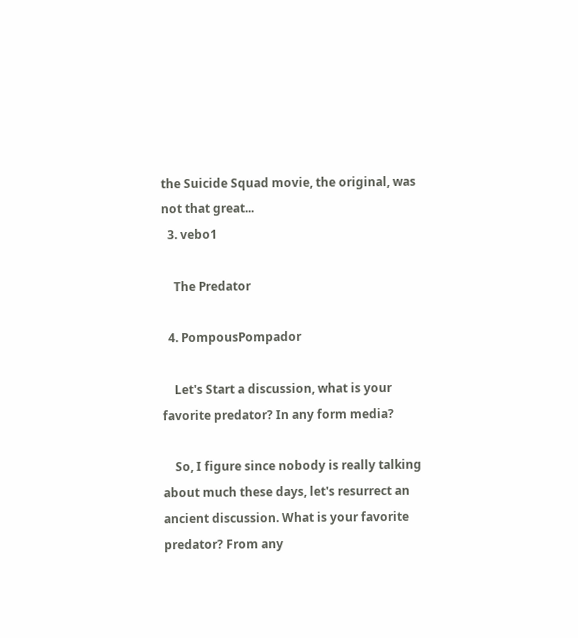the Suicide Squad movie, the original, was not that great...
  3. vebo1

    The Predator

  4. PompousPompador

    Let's Start a discussion, what is your favorite predator? In any form media?

    So, I figure since nobody is really talking about much these days, let's resurrect an ancient discussion. What is your favorite predator? From any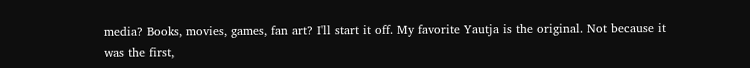media? Books, movies, games, fan art? I'll start it off. My favorite Yautja is the original. Not because it was the first,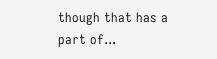though that has a part of...